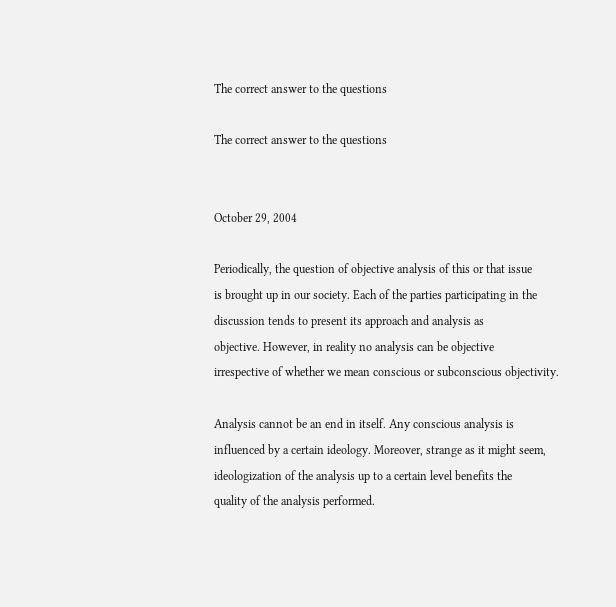The correct answer to the questions

The correct answer to the questions


October 29, 2004

Periodically, the question of objective analysis of this or that issue
is brought up in our society. Each of the parties participating in the
discussion tends to present its approach and analysis as
objective. However, in reality no analysis can be objective
irrespective of whether we mean conscious or subconscious objectivity.

Analysis cannot be an end in itself. Any conscious analysis is
influenced by a certain ideology. Moreover, strange as it might seem,
ideologization of the analysis up to a certain level benefits the
quality of the analysis performed.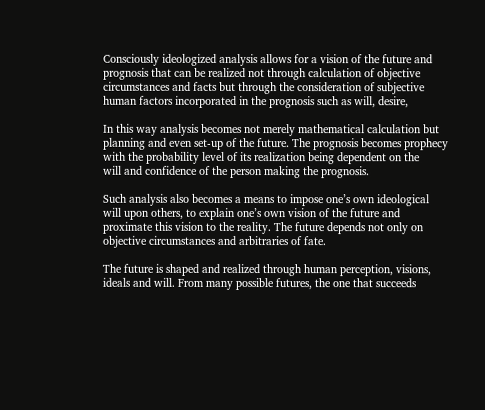Consciously ideologized analysis allows for a vision of the future and
prognosis that can be realized not through calculation of objective
circumstances and facts but through the consideration of subjective
human factors incorporated in the prognosis such as will, desire,

In this way analysis becomes not merely mathematical calculation but
planning and even set-up of the future. The prognosis becomes prophecy
with the probability level of its realization being dependent on the
will and confidence of the person making the prognosis.

Such analysis also becomes a means to impose one’s own ideological
will upon others, to explain one’s own vision of the future and
proximate this vision to the reality. The future depends not only on
objective circumstances and arbitraries of fate.

The future is shaped and realized through human perception, visions,
ideals and will. From many possible futures, the one that succeeds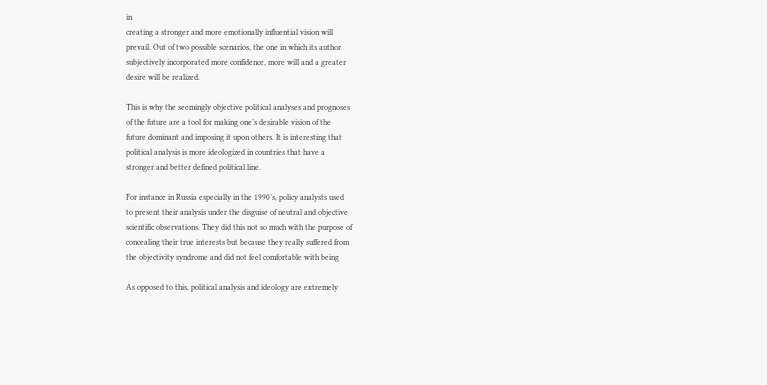in
creating a stronger and more emotionally influential vision will
prevail. Out of two possible scenarios, the one in which its author
subjectively incorporated more confidence, more will and a greater
desire will be realized.

This is why the seemingly objective political analyses and prognoses
of the future are a tool for making one’s desirable vision of the
future dominant and imposing it upon others. It is interesting that
political analysis is more ideologized in countries that have a
stronger and better defined political line.

For instance in Russia especially in the 1990’s, policy analysts used
to present their analysis under the disguise of neutral and objective
scientific observations. They did this not so much with the purpose of
concealing their true interests but because they really suffered from
the objectivity syndrome and did not feel comfortable with being

As opposed to this, political analysis and ideology are extremely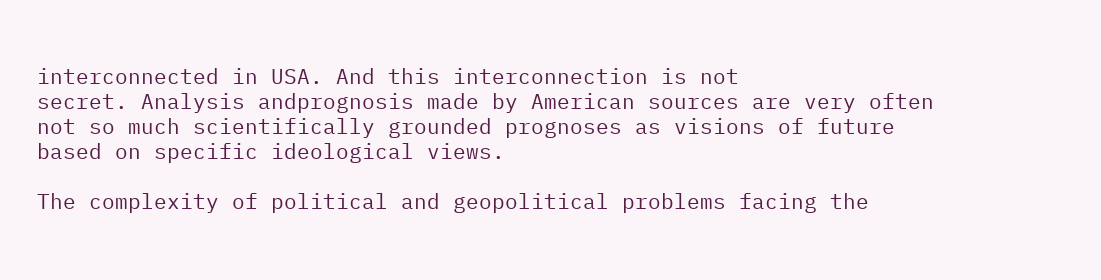interconnected in USA. And this interconnection is not
secret. Analysis andprognosis made by American sources are very often
not so much scientifically grounded prognoses as visions of future
based on specific ideological views.

The complexity of political and geopolitical problems facing the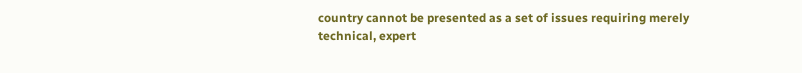country cannot be presented as a set of issues requiring merely
technical, expert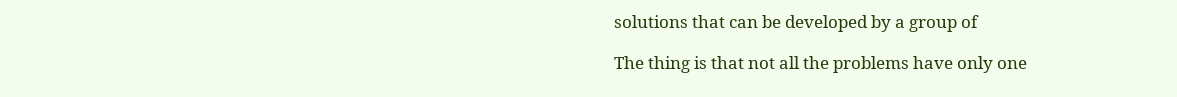solutions that can be developed by a group of

The thing is that not all the problems have only one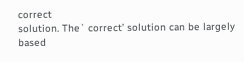correct
solution. The` correct’ solution can be largely based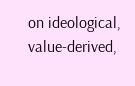on ideological,
value-derived,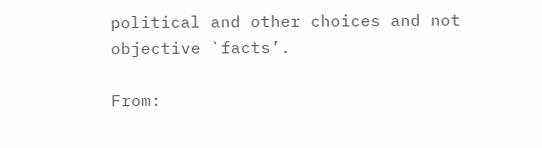political and other choices and not objective `facts’.

From: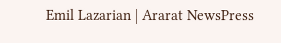Emil Lazarian | Ararat NewsPress